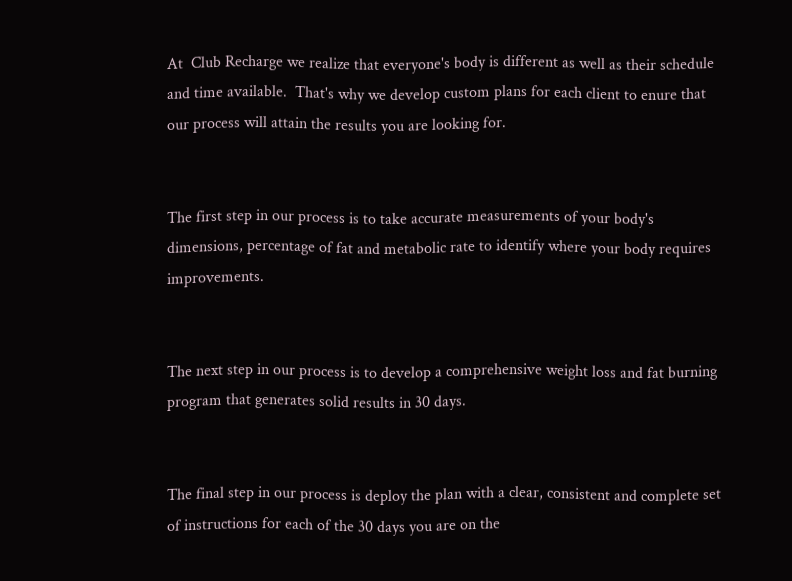At  Club Recharge we realize that everyone's body is different as well as their schedule and time available.  That's why we develop custom plans for each client to enure that our process will attain the results you are looking for.


The first step in our process is to take accurate measurements of your body's dimensions, percentage of fat and metabolic rate to identify where your body requires improvements.


The next step in our process is to develop a comprehensive weight loss and fat burning program that generates solid results in 30 days.


The final step in our process is deploy the plan with a clear, consistent and complete set of instructions for each of the 30 days you are on the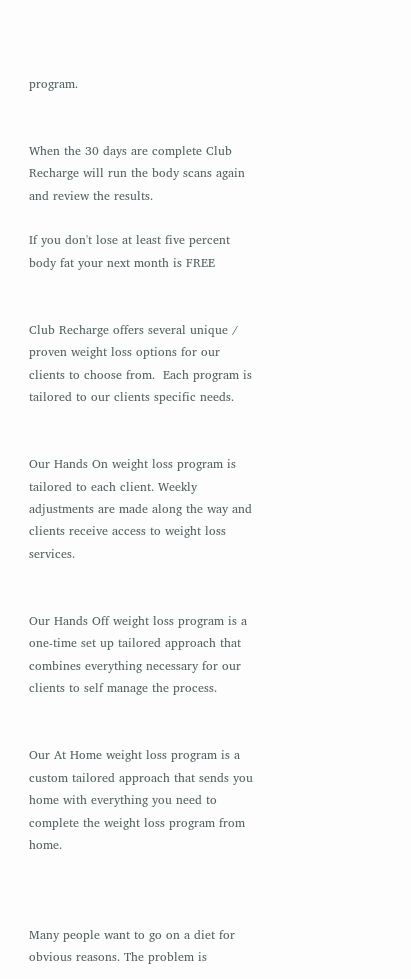program.


When the 30 days are complete Club Recharge will run the body scans again and review the results.

If you don't lose at least five percent body fat your next month is FREE


Club Recharge offers several unique / proven weight loss options for our clients to choose from.  Each program is tailored to our clients specific needs.


Our Hands On weight loss program is tailored to each client. Weekly adjustments are made along the way and clients receive access to weight loss services.


Our Hands Off weight loss program is a one-time set up tailored approach that combines everything necessary for our clients to self manage the process.


Our At Home weight loss program is a custom tailored approach that sends you home with everything you need to complete the weight loss program from home.



Many people want to go on a diet for obvious reasons. The problem is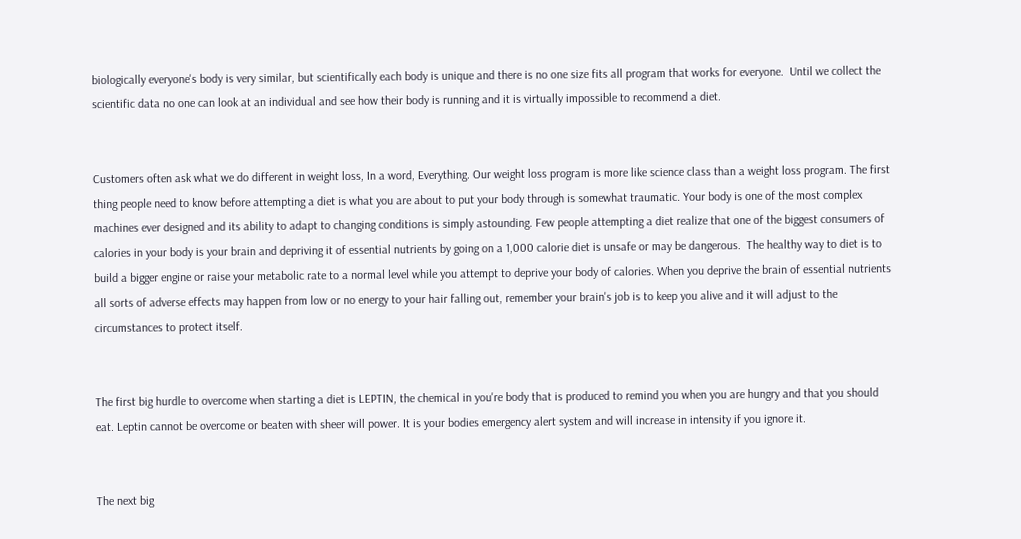biologically everyone's body is very similar, but scientifically each body is unique and there is no one size fits all program that works for everyone.  Until we collect the scientific data no one can look at an individual and see how their body is running and it is virtually impossible to recommend a diet.


Customers often ask what we do different in weight loss, In a word, Everything. Our weight loss program is more like science class than a weight loss program. The first thing people need to know before attempting a diet is what you are about to put your body through is somewhat traumatic. Your body is one of the most complex machines ever designed and its ability to adapt to changing conditions is simply astounding. Few people attempting a diet realize that one of the biggest consumers of calories in your body is your brain and depriving it of essential nutrients by going on a 1,000 calorie diet is unsafe or may be dangerous.  The healthy way to diet is to build a bigger engine or raise your metabolic rate to a normal level while you attempt to deprive your body of calories. When you deprive the brain of essential nutrients all sorts of adverse effects may happen from low or no energy to your hair falling out, remember your brain's job is to keep you alive and it will adjust to the circumstances to protect itself.


The first big hurdle to overcome when starting a diet is LEPTIN, the chemical in you're body that is produced to remind you when you are hungry and that you should eat. Leptin cannot be overcome or beaten with sheer will power. It is your bodies emergency alert system and will increase in intensity if you ignore it.


The next big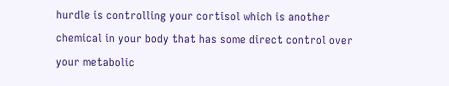hurdle is controlling your cortisol which is another chemical in your body that has some direct control over your metabolic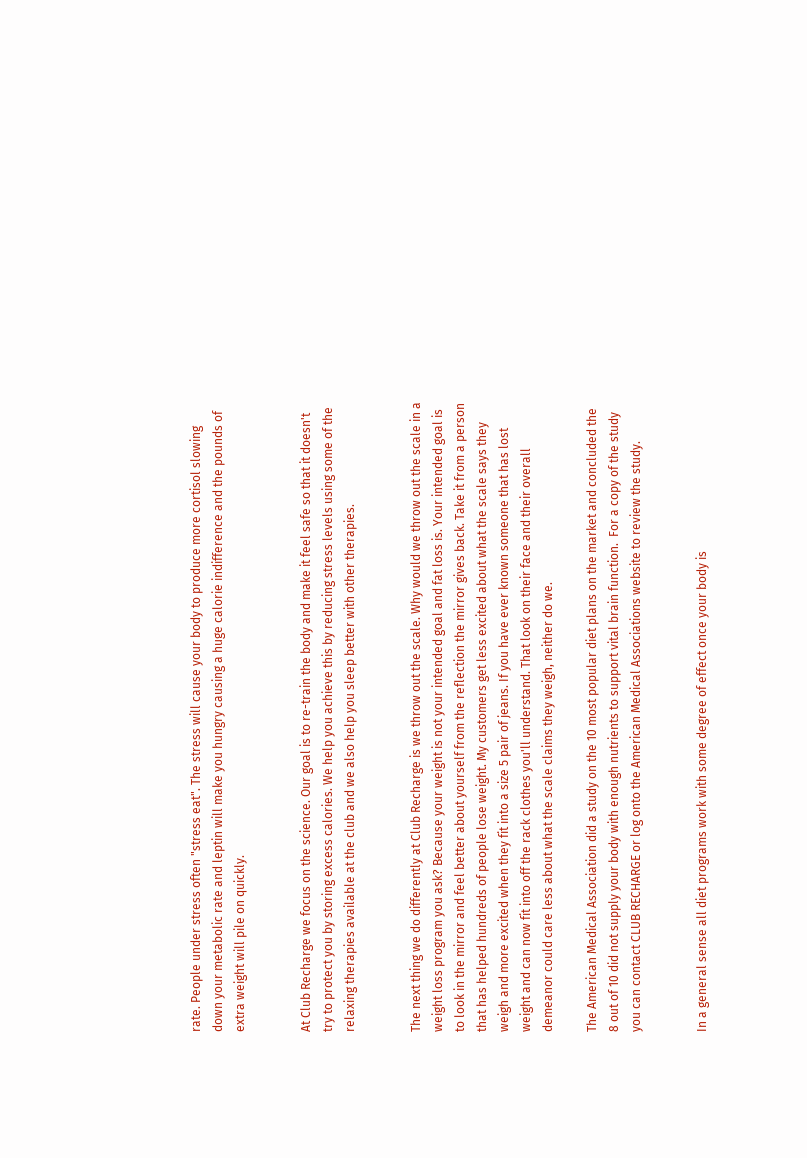rate. People under stress often "stress eat". The stress will cause your body to produce more cortisol slowing down your metabolic rate and leptin will make you hungry causing a huge calorie indifference and the pounds of extra weight will pile on quickly.


At Club Recharge we focus on the science. Our goal is to re-train the body and make it feel safe so that it doesn't try to protect you by storing excess calories. We help you achieve this by reducing stress levels using some of the relaxing therapies available at the club and we also help you sleep better with other therapies.


The next thing we do differently at Club Recharge is we throw out the scale. Why would we throw out the scale in a weight loss program you ask? Because your weight is not your intended goal and fat loss is. Your intended goal is to look in the mirror and feel better about yourself from the reflection the mirror gives back. Take it from a person that has helped hundreds of people lose weight. My customers get less excited about what the scale says they weigh and more excited when they fit into a size 5 pair of jeans. If you have ever known someone that has lost weight and can now fit into off the rack clothes you'll understand. That look on their face and their overall demeanor could care less about what the scale claims they weigh, neither do we.

The American Medical Association did a study on the 10 most popular diet plans on the market and concluded the 8 out of 10 did not supply your body with enough nutrients to support vital brain function.  For a copy of the study you can contact CLUB RECHARGE or log onto the American Medical Associations website to review the study.


In a general sense all diet programs work with some degree of effect once your body is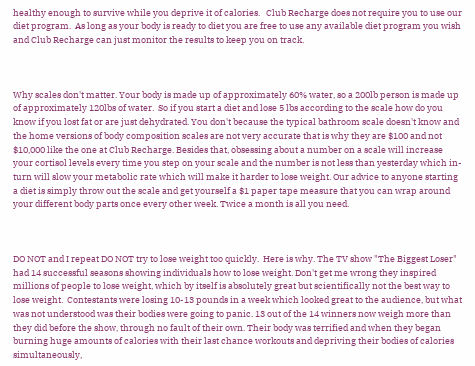healthy enough to survive while you deprive it of calories.   Club Recharge does not require you to use our diet program.  As long as your body is ready to diet you are free to use any available diet program you wish and Club Recharge can just monitor the results to keep you on track.



Why scales don't matter. Your body is made up of approximately 60% water, so a 200lb person is made up of approximately 120lbs of water.  So if you start a diet and lose 5 lbs according to the scale how do you know if you lost fat or are just dehydrated. You don't because the typical bathroom scale doesn't know and the home versions of body composition scales are not very accurate that is why they are $100 and not $10,000 like the one at Club Recharge. Besides that, obsessing about a number on a scale will increase your cortisol levels every time you step on your scale and the number is not less than yesterday which in-turn will slow your metabolic rate which will make it harder to lose weight. Our advice to anyone starting a diet is simply throw out the scale and get yourself a $1 paper tape measure that you can wrap around your different body parts once every other week. Twice a month is all you need.



DO NOT and I repeat DO NOT try to lose weight too quickly.  Here is why. The TV show "The Biggest Loser" had 14 successful seasons showing individuals how to lose weight. Don't get me wrong they inspired millions of people to lose weight, which by itself is absolutely great but scientifically not the best way to lose weight.  Contestants were losing 10-13 pounds in a week which looked great to the audience, but what was not understood was their bodies were going to panic. 13 out of the 14 winners now weigh more than they did before the show, through no fault of their own. Their body was terrified and when they began burning huge amounts of calories with their last chance workouts and depriving their bodies of calories simultaneously,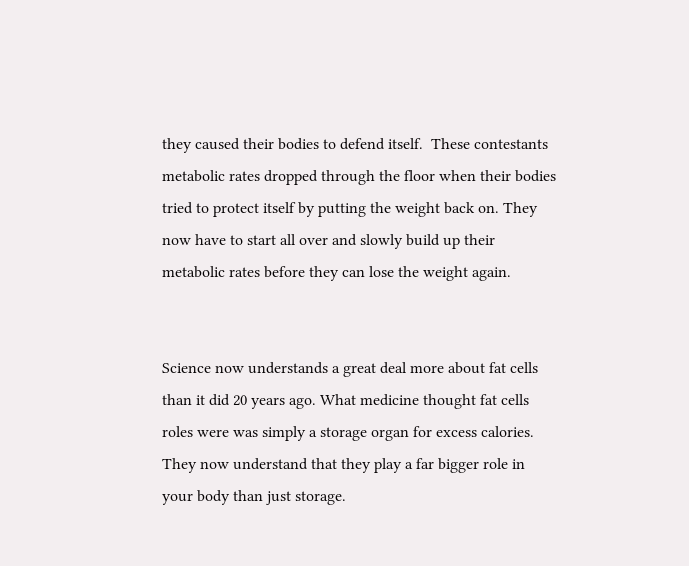they caused their bodies to defend itself.  These contestants metabolic rates dropped through the floor when their bodies tried to protect itself by putting the weight back on. They now have to start all over and slowly build up their metabolic rates before they can lose the weight again.


Science now understands a great deal more about fat cells than it did 20 years ago. What medicine thought fat cells roles were was simply a storage organ for excess calories. They now understand that they play a far bigger role in your body than just storage.